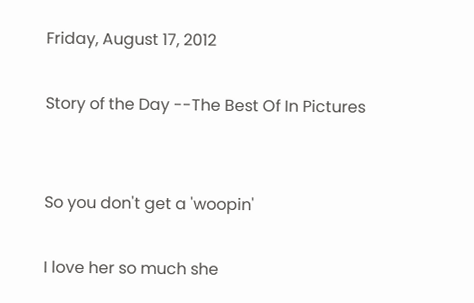Friday, August 17, 2012

Story of the Day --The Best Of In Pictures


So you don't get a 'woopin'

I love her so much she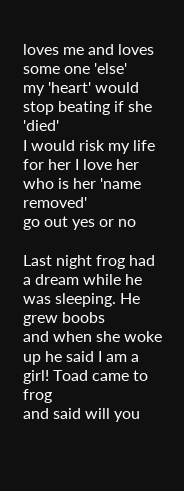loves me and loves some one 'else'
my 'heart' would stop beating if she 'died'
I would risk my life for her I love her who is her 'name removed'
go out yes or no

Last night frog had a dream while he was sleeping. He grew boobs
and when she woke up he said I am a girl! Toad came to frog
and said will you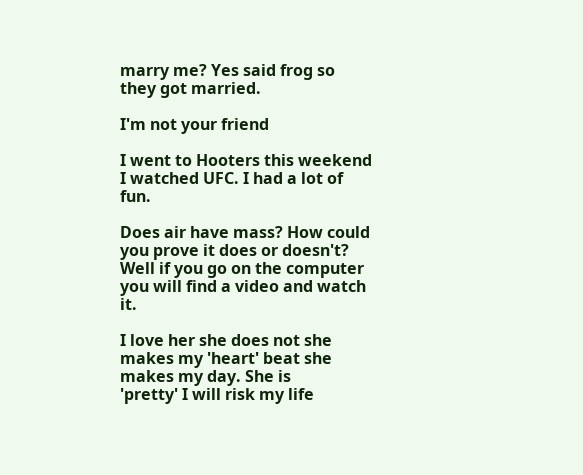marry me? Yes said frog so they got married.

I'm not your friend

I went to Hooters this weekend I watched UFC. I had a lot of fun.

Does air have mass? How could you prove it does or doesn't?
Well if you go on the computer you will find a video and watch it.

I love her she does not she makes my 'heart' beat she makes my day. She is
'pretty' I will risk my life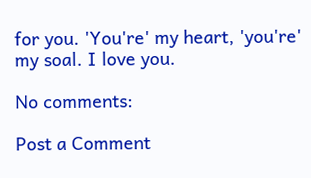for you. 'You're' my heart, 'you're' my soal. I love you.

No comments:

Post a Comment